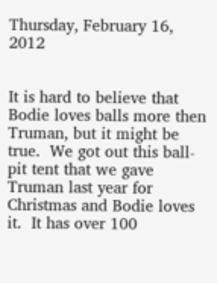Thursday, February 16, 2012


It is hard to believe that Bodie loves balls more then Truman, but it might be true.  We got out this ball-pit tent that we gave Truman last year for Christmas and Bodie loves it.  It has over 100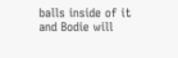balls inside of it and Bodie will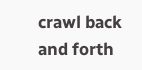crawl back and forth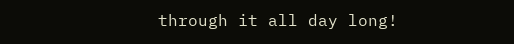through it all day long!